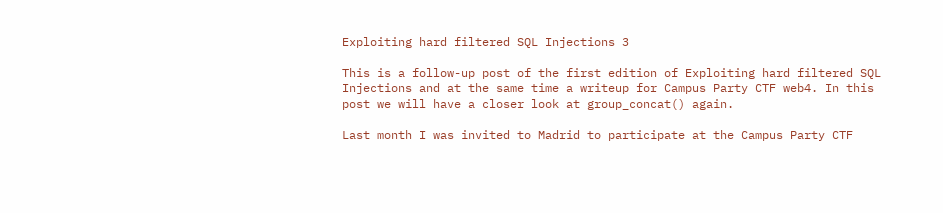Exploiting hard filtered SQL Injections 3

This is a follow-up post of the first edition of Exploiting hard filtered SQL Injections and at the same time a writeup for Campus Party CTF web4. In this post we will have a closer look at group_concat() again.

Last month I was invited to Madrid to participate at the Campus Party CTF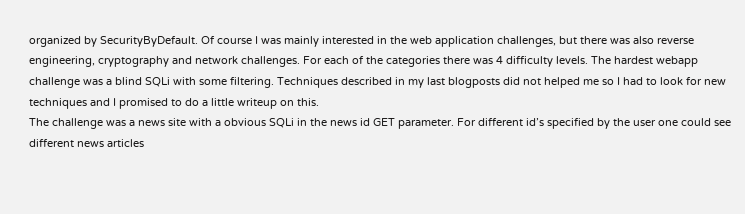organized by SecurityByDefault. Of course I was mainly interested in the web application challenges, but there was also reverse engineering, cryptography and network challenges. For each of the categories there was 4 difficulty levels. The hardest webapp challenge was a blind SQLi with some filtering. Techniques described in my last blogposts did not helped me so I had to look for new techniques and I promised to do a little writeup on this.
The challenge was a news site with a obvious SQLi in the news id GET parameter. For different id’s specified by the user one could see different news articles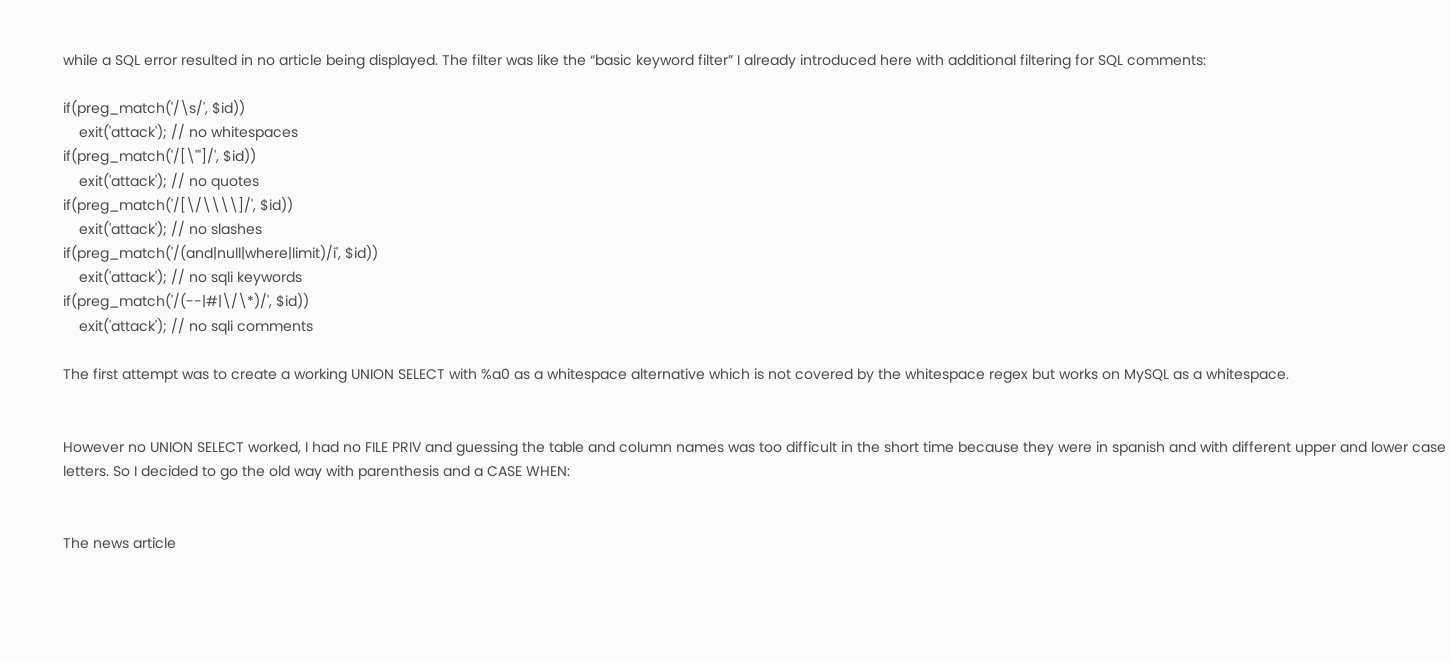while a SQL error resulted in no article being displayed. The filter was like the “basic keyword filter” I already introduced here with additional filtering for SQL comments:

if(preg_match('/\s/', $id))
    exit('attack'); // no whitespaces
if(preg_match('/[\'"]/', $id))
    exit('attack'); // no quotes
if(preg_match('/[\/\\\\]/', $id))
    exit('attack'); // no slashes
if(preg_match('/(and|null|where|limit)/i', $id))
    exit('attack'); // no sqli keywords
if(preg_match('/(--|#|\/\*)/', $id))
    exit('attack'); // no sqli comments

The first attempt was to create a working UNION SELECT with %a0 as a whitespace alternative which is not covered by the whitespace regex but works on MySQL as a whitespace.


However no UNION SELECT worked, I had no FILE PRIV and guessing the table and column names was too difficult in the short time because they were in spanish and with different upper and lower case letters. So I decided to go the old way with parenthesis and a CASE WHEN:


The news article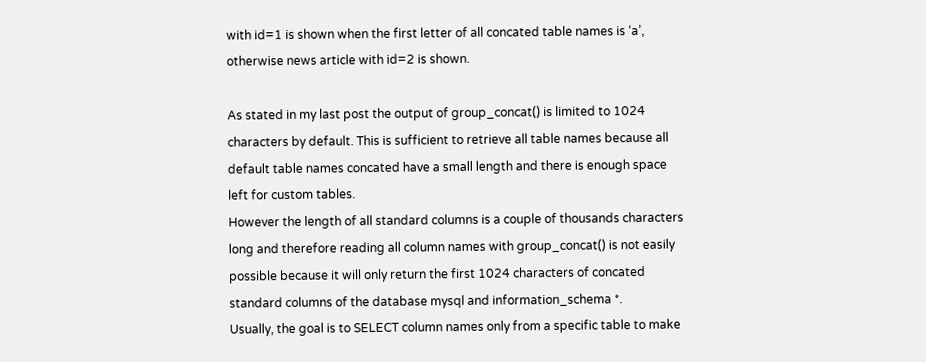with id=1 is shown when the first letter of all concated table names is ‘a’, otherwise news article with id=2 is shown.

As stated in my last post the output of group_concat() is limited to 1024 characters by default. This is sufficient to retrieve all table names because all default table names concated have a small length and there is enough space left for custom tables.
However the length of all standard columns is a couple of thousands characters long and therefore reading all column names with group_concat() is not easily possible because it will only return the first 1024 characters of concated standard columns of the database mysql and information_schema *.
Usually, the goal is to SELECT column names only from a specific table to make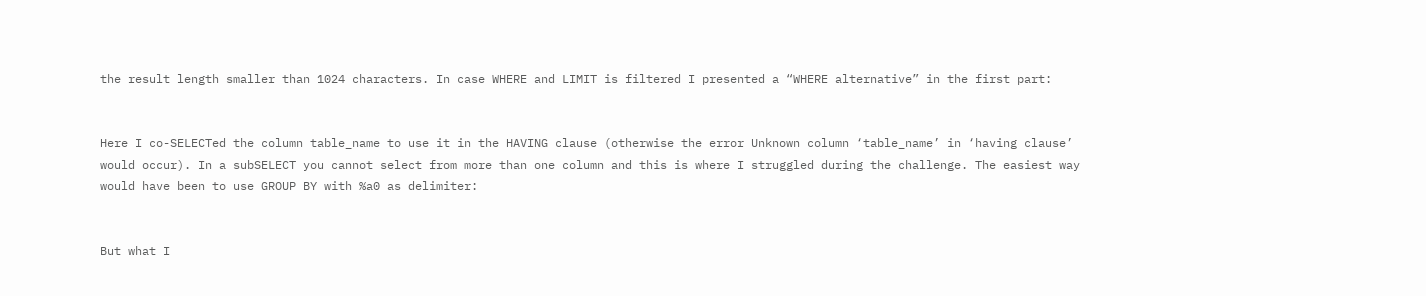the result length smaller than 1024 characters. In case WHERE and LIMIT is filtered I presented a “WHERE alternative” in the first part:


Here I co-SELECTed the column table_name to use it in the HAVING clause (otherwise the error Unknown column ‘table_name’ in ‘having clause’ would occur). In a subSELECT you cannot select from more than one column and this is where I struggled during the challenge. The easiest way would have been to use GROUP BY with %a0 as delimiter:


But what I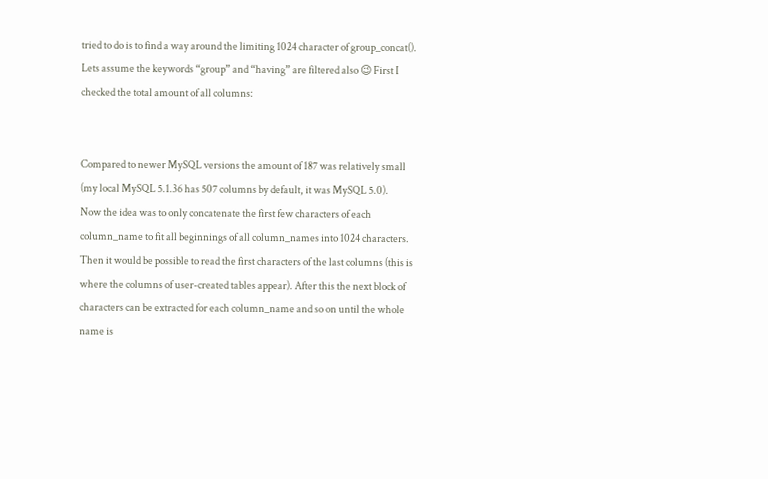tried to do is to find a way around the limiting 1024 character of group_concat(). Lets assume the keywords “group” and “having” are filtered also 😉 First I checked the total amount of all columns:


Compared to newer MySQL versions the amount of 187 was relatively small (my local MySQL 5.1.36 has 507 columns by default, it was MySQL 5.0).
Now the idea was to only concatenate the first few characters of each column_name to fit all beginnings of all column_names into 1024 characters. Then it would be possible to read the first characters of the last columns (this is where the columns of user-created tables appear). After this the next block of characters can be extracted for each column_name and so on until the whole name is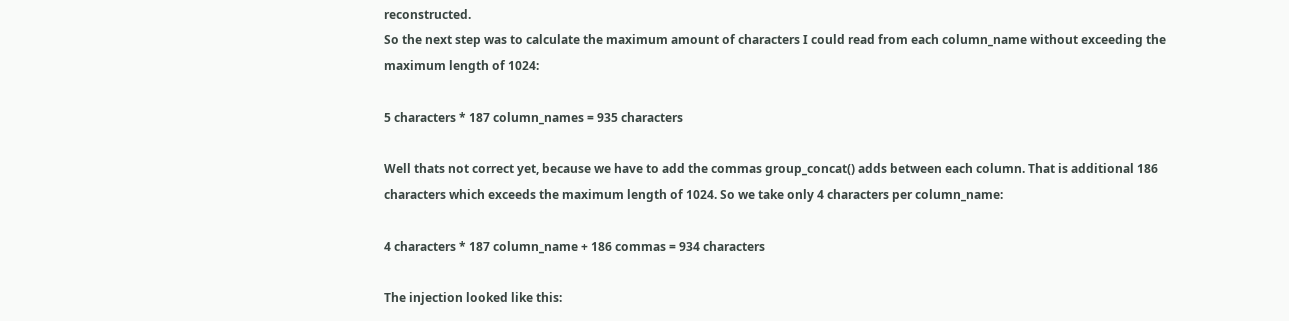reconstructed.
So the next step was to calculate the maximum amount of characters I could read from each column_name without exceeding the maximum length of 1024:

5 characters * 187 column_names = 935 characters

Well thats not correct yet, because we have to add the commas group_concat() adds between each column. That is additional 186 characters which exceeds the maximum length of 1024. So we take only 4 characters per column_name:

4 characters * 187 column_name + 186 commas = 934 characters

The injection looked like this: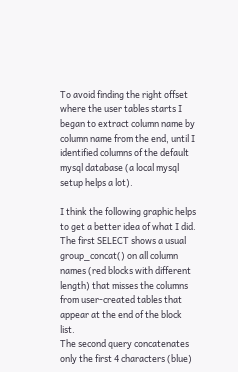To avoid finding the right offset where the user tables starts I began to extract column name by column name from the end, until I identified columns of the default mysql database (a local mysql setup helps a lot).

I think the following graphic helps to get a better idea of what I did.
The first SELECT shows a usual group_concat() on all column names (red blocks with different length) that misses the columns from user-created tables that appear at the end of the block list.
The second query concatenates only the first 4 characters (blue)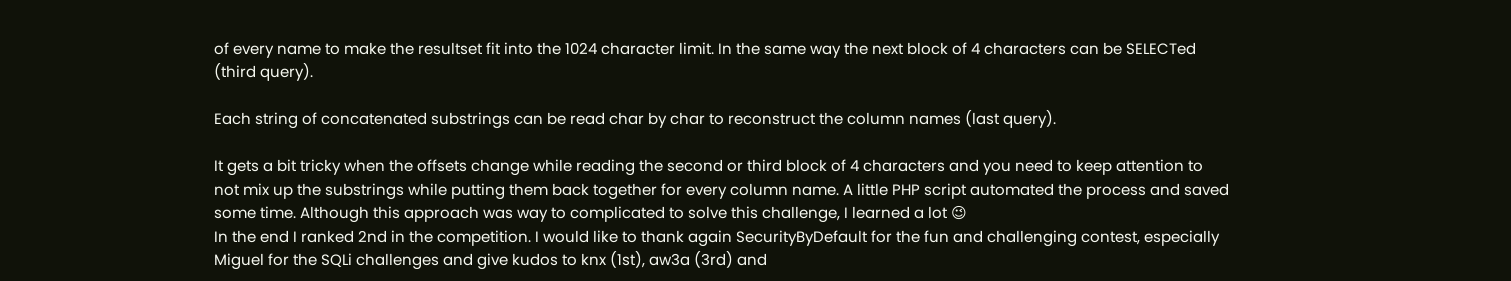of every name to make the resultset fit into the 1024 character limit. In the same way the next block of 4 characters can be SELECTed (third query).

Each string of concatenated substrings can be read char by char to reconstruct the column names (last query).

It gets a bit tricky when the offsets change while reading the second or third block of 4 characters and you need to keep attention to not mix up the substrings while putting them back together for every column name. A little PHP script automated the process and saved some time. Although this approach was way to complicated to solve this challenge, I learned a lot 😉
In the end I ranked 2nd in the competition. I would like to thank again SecurityByDefault for the fun and challenging contest, especially Miguel for the SQLi challenges and give kudos to knx (1st), aw3a (3rd) and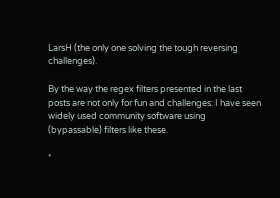LarsH (the only one solving the tough reversing challenges).

By the way the regex filters presented in the last posts are not only for fun and challenges: I have seen widely used community software using (bypassable) filters like these.

*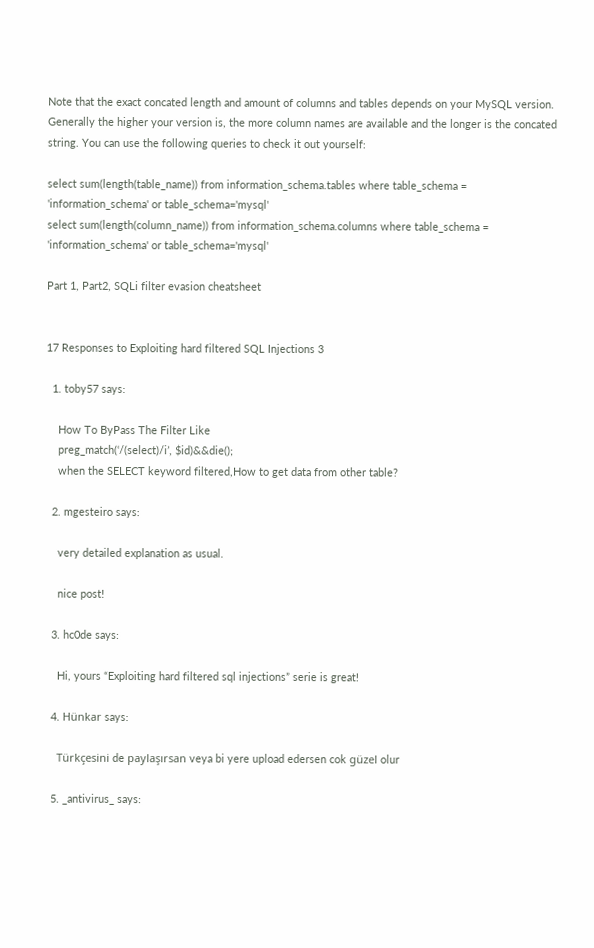Note that the exact concated length and amount of columns and tables depends on your MySQL version. Generally the higher your version is, the more column names are available and the longer is the concated string. You can use the following queries to check it out yourself:

select sum(length(table_name)) from information_schema.tables where table_schema = 'information_schema' or table_schema='mysql'
select sum(length(column_name)) from information_schema.columns where table_schema = 'information_schema' or table_schema='mysql'

Part 1, Part2, SQLi filter evasion cheatsheet


17 Responses to Exploiting hard filtered SQL Injections 3

  1. toby57 says:

    How To ByPass The Filter Like
    preg_match(‘/(select)/i’, $id)&&die();
    when the SELECT keyword filtered,How to get data from other table?

  2. mgesteiro says:

    very detailed explanation as usual.

    nice post!

  3. hc0de says:

    Hi, yours “Exploiting hard filtered sql injections” serie is great!

  4. Hünkar says:

    Türkçesini de paylaşırsan veya bi yere upload edersen cok güzel olur

  5. _antivirus_ says: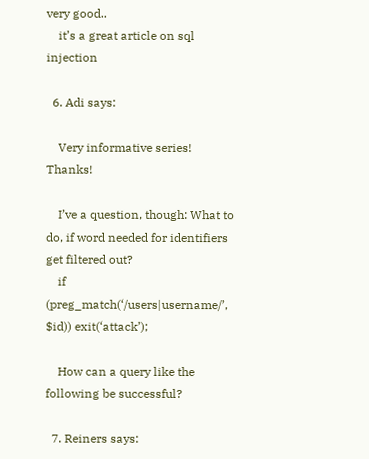very good..
    it’s a great article on sql injection

  6. Adi says:

    Very informative series! Thanks!

    I’ve a question, though: What to do, if word needed for identifiers get filtered out?
    if (preg_match(‘/users|username/’, $id)) exit(‘attack’);

    How can a query like the following be successful?

  7. Reiners says: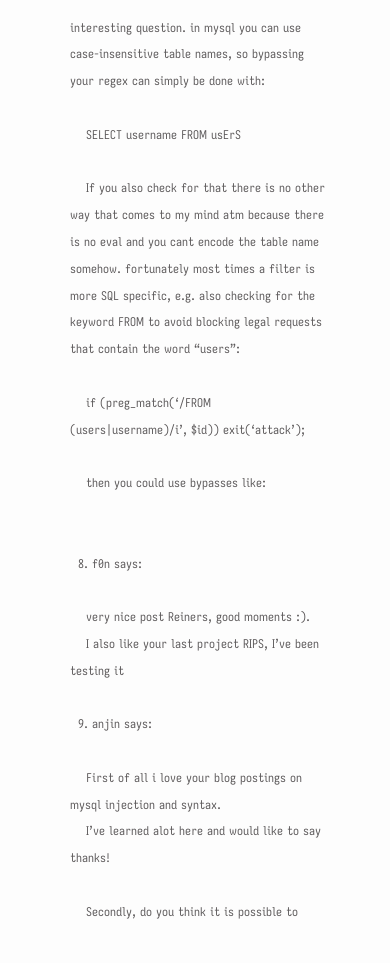interesting question. in mysql you can use case-insensitive table names, so bypassing your regex can simply be done with:

    SELECT username FROM usErS

    If you also check for that there is no other way that comes to my mind atm because there is no eval and you cant encode the table name somehow. fortunately most times a filter is more SQL specific, e.g. also checking for the keyword FROM to avoid blocking legal requests that contain the word “users”:

    if (preg_match(‘/FROM (users|username)/i’, $id)) exit(‘attack’);

    then you could use bypasses like:


  8. f0n says:

    very nice post Reiners, good moments :).
    I also like your last project RIPS, I’ve been testing it

  9. anjin says:

    First of all i love your blog postings on mysql injection and syntax.
    I’ve learned alot here and would like to say thanks!

    Secondly, do you think it is possible to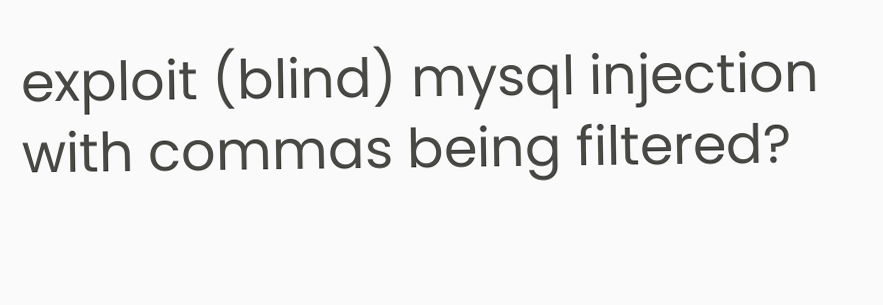exploit (blind) mysql injection with commas being filtered?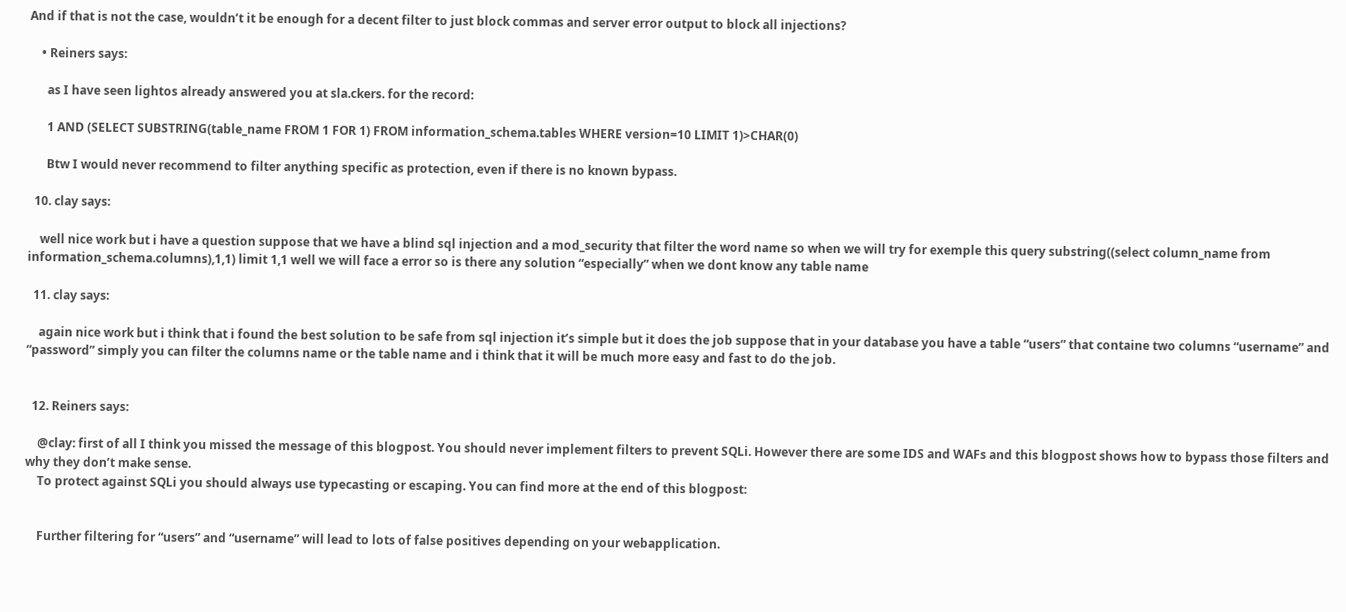And if that is not the case, wouldn’t it be enough for a decent filter to just block commas and server error output to block all injections?

    • Reiners says:

      as I have seen lightos already answered you at sla.ckers. for the record:

      1 AND (SELECT SUBSTRING(table_name FROM 1 FOR 1) FROM information_schema.tables WHERE version=10 LIMIT 1)>CHAR(0)

      Btw I would never recommend to filter anything specific as protection, even if there is no known bypass.

  10. clay says:

    well nice work but i have a question suppose that we have a blind sql injection and a mod_security that filter the word name so when we will try for exemple this query substring((select column_name from information_schema.columns),1,1) limit 1,1 well we will face a error so is there any solution “especially” when we dont know any table name

  11. clay says:

    again nice work but i think that i found the best solution to be safe from sql injection it’s simple but it does the job suppose that in your database you have a table “users” that containe two columns “username” and “password” simply you can filter the columns name or the table name and i think that it will be much more easy and fast to do the job.


  12. Reiners says:

    @clay: first of all I think you missed the message of this blogpost. You should never implement filters to prevent SQLi. However there are some IDS and WAFs and this blogpost shows how to bypass those filters and why they don’t make sense.
    To protect against SQLi you should always use typecasting or escaping. You can find more at the end of this blogpost:


    Further filtering for “users” and “username” will lead to lots of false positives depending on your webapplication.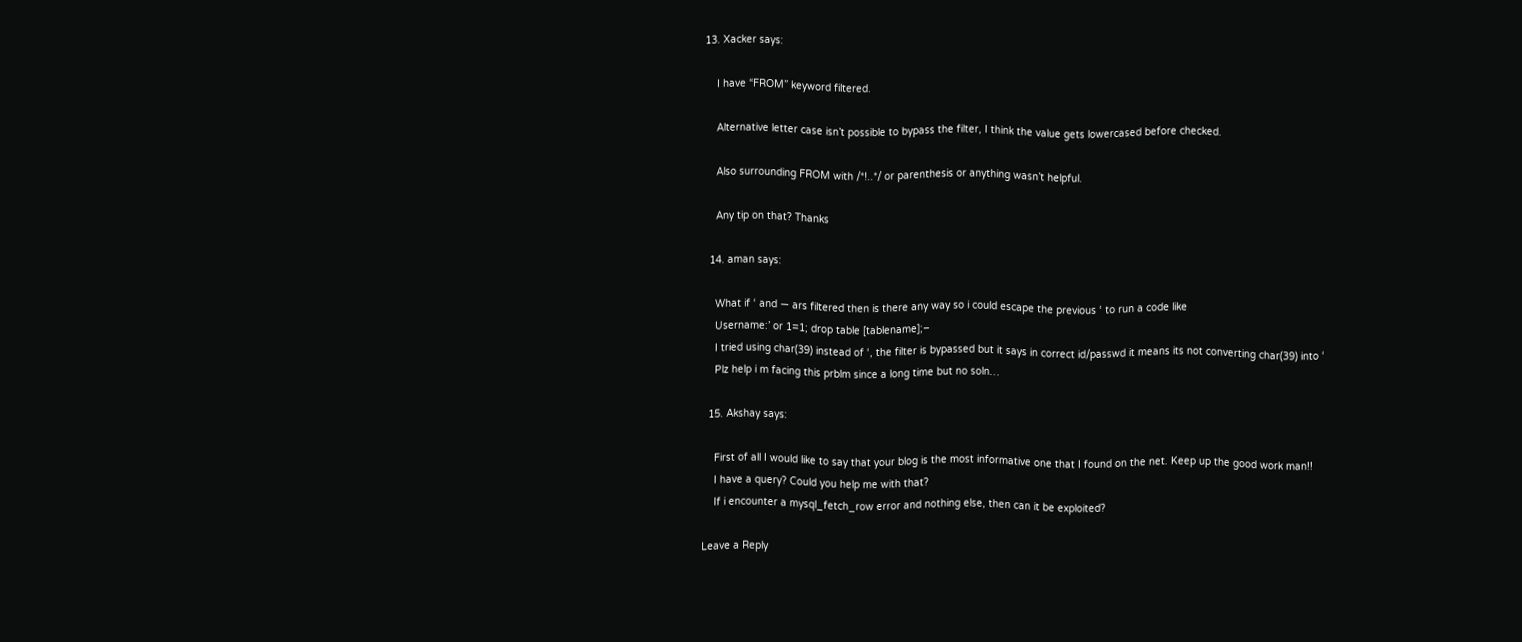13. Xacker says:

    I have “FROM” keyword filtered.

    Alternative letter case isn’t possible to bypass the filter, I think the value gets lowercased before checked.

    Also surrounding FROM with /*!..*/ or parenthesis or anything wasn’t helpful.

    Any tip on that? Thanks

  14. aman says:

    What if ‘ and — ars filtered then is there any way so i could escape the previous ‘ to run a code like
    Username:’ or 1=1; drop table [tablename];–
    I tried using char(39) instead of ‘, the filter is bypassed but it says in correct id/passwd it means its not converting char(39) into ‘
    Plz help i m facing this prblm since a long time but no soln…

  15. Akshay says:

    First of all I would like to say that your blog is the most informative one that I found on the net. Keep up the good work man!!
    I have a query? Could you help me with that?
    If i encounter a mysql_fetch_row error and nothing else, then can it be exploited?

Leave a Reply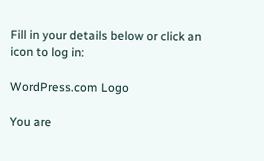Fill in your details below or click an icon to log in:

WordPress.com Logo

You are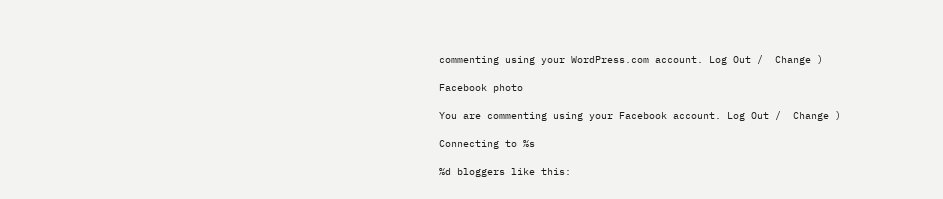commenting using your WordPress.com account. Log Out /  Change )

Facebook photo

You are commenting using your Facebook account. Log Out /  Change )

Connecting to %s

%d bloggers like this: